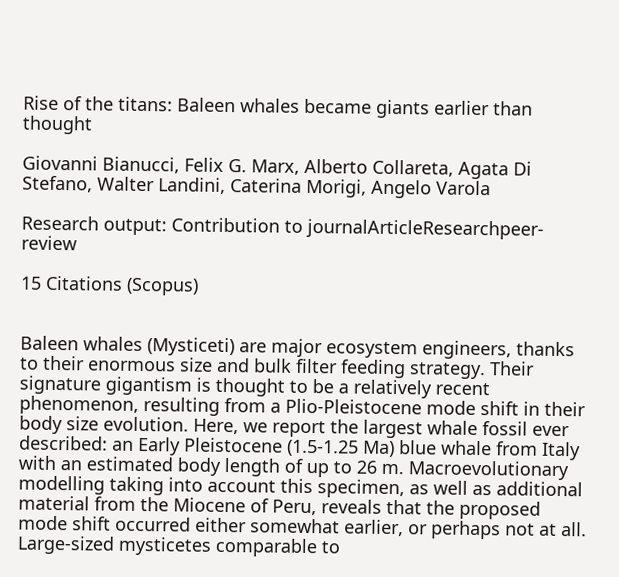Rise of the titans: Baleen whales became giants earlier than thought

Giovanni Bianucci, Felix G. Marx, Alberto Collareta, Agata Di Stefano, Walter Landini, Caterina Morigi, Angelo Varola

Research output: Contribution to journalArticleResearchpeer-review

15 Citations (Scopus)


Baleen whales (Mysticeti) are major ecosystem engineers, thanks to their enormous size and bulk filter feeding strategy. Their signature gigantism is thought to be a relatively recent phenomenon, resulting from a Plio-Pleistocene mode shift in their body size evolution. Here, we report the largest whale fossil ever described: an Early Pleistocene (1.5-1.25 Ma) blue whale from Italy with an estimated body length of up to 26 m. Macroevolutionary modelling taking into account this specimen, as well as additional material from the Miocene of Peru, reveals that the proposed mode shift occurred either somewhat earlier, or perhaps not at all. Large-sized mysticetes comparable to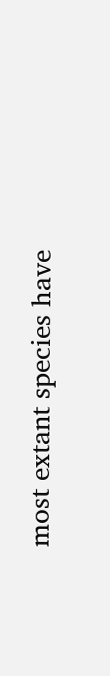most extant species have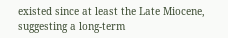existed since at least the Late Miocene, suggesting a long-term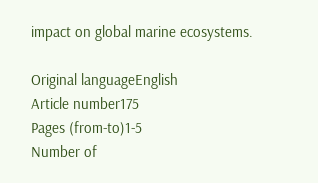impact on global marine ecosystems.

Original languageEnglish
Article number175
Pages (from-to)1-5
Number of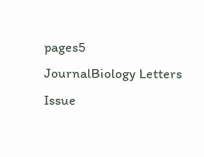pages5
JournalBiology Letters
Issue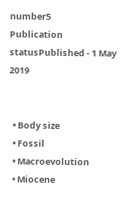number5
Publication statusPublished - 1 May 2019


  • Body size
  • Fossil
  • Macroevolution
  • Miocene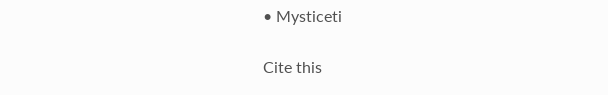• Mysticeti

Cite this